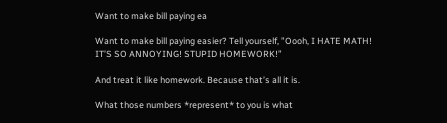Want to make bill paying ea

Want to make bill paying easier? Tell yourself, ”Oooh, I HATE MATH! IT’S SO ANNOYING! STUPID HOMEWORK!”

And treat it like homework. Because that’s all it is.

What those numbers *represent* to you is what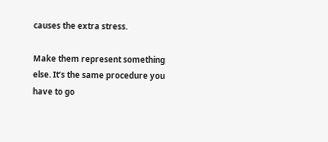causes the extra stress.

Make them represent something else. It’s the same procedure you have to go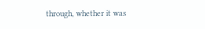through, whether it was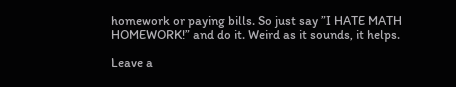homework or paying bills. So just say ”I HATE MATH HOMEWORK!” and do it. Weird as it sounds, it helps.

Leave a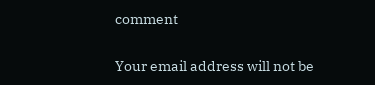comment

Your email address will not be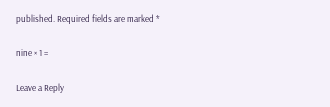published. Required fields are marked *

nine × 1 =

Leave a Reply